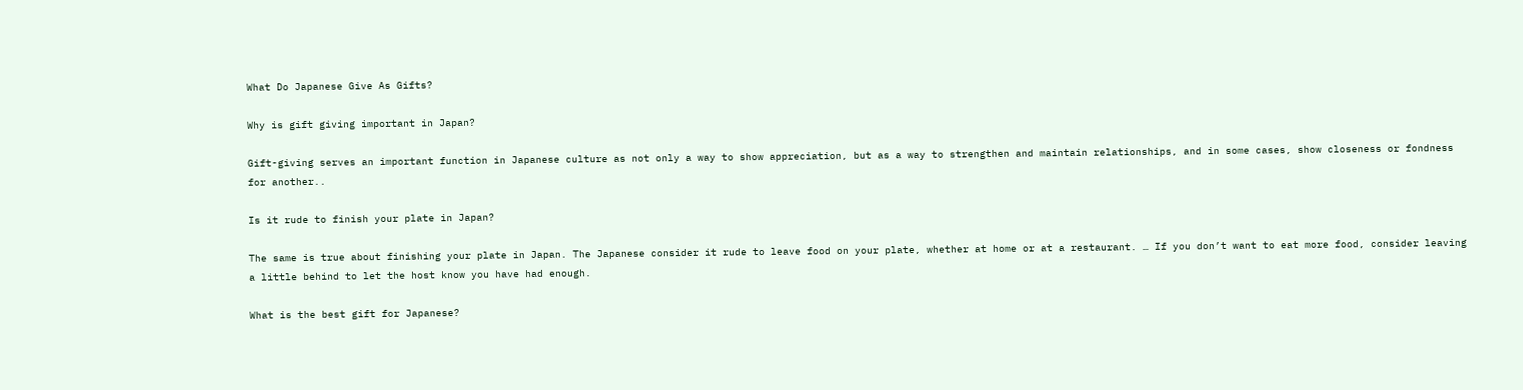What Do Japanese Give As Gifts?

Why is gift giving important in Japan?

Gift-giving serves an important function in Japanese culture as not only a way to show appreciation, but as a way to strengthen and maintain relationships, and in some cases, show closeness or fondness for another..

Is it rude to finish your plate in Japan?

The same is true about finishing your plate in Japan. The Japanese consider it rude to leave food on your plate, whether at home or at a restaurant. … If you don’t want to eat more food, consider leaving a little behind to let the host know you have had enough.

What is the best gift for Japanese?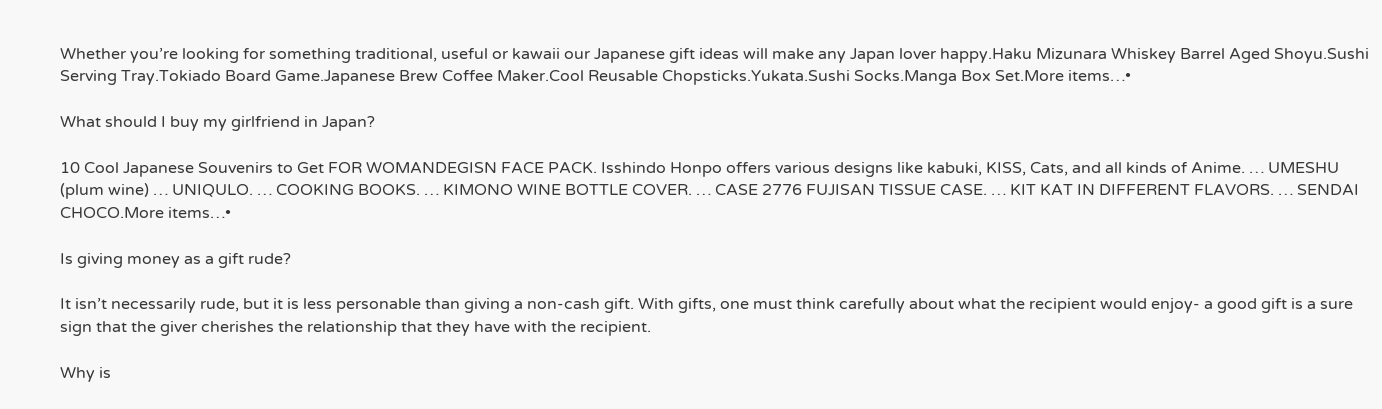Whether you’re looking for something traditional, useful or kawaii our Japanese gift ideas will make any Japan lover happy.Haku Mizunara Whiskey Barrel Aged Shoyu.Sushi Serving Tray.Tokiado Board Game.Japanese Brew Coffee Maker.Cool Reusable Chopsticks.Yukata.Sushi Socks.Manga Box Set.More items…•

What should I buy my girlfriend in Japan?

10 Cool Japanese Souvenirs to Get FOR WOMANDEGISN FACE PACK. Isshindo Honpo offers various designs like kabuki, KISS, Cats, and all kinds of Anime. … UMESHU (plum wine) … UNIQULO. … COOKING BOOKS. … KIMONO WINE BOTTLE COVER. … CASE 2776 FUJISAN TISSUE CASE. … KIT KAT IN DIFFERENT FLAVORS. … SENDAI CHOCO.More items…•

Is giving money as a gift rude?

It isn’t necessarily rude, but it is less personable than giving a non-cash gift. With gifts, one must think carefully about what the recipient would enjoy- a good gift is a sure sign that the giver cherishes the relationship that they have with the recipient.

Why is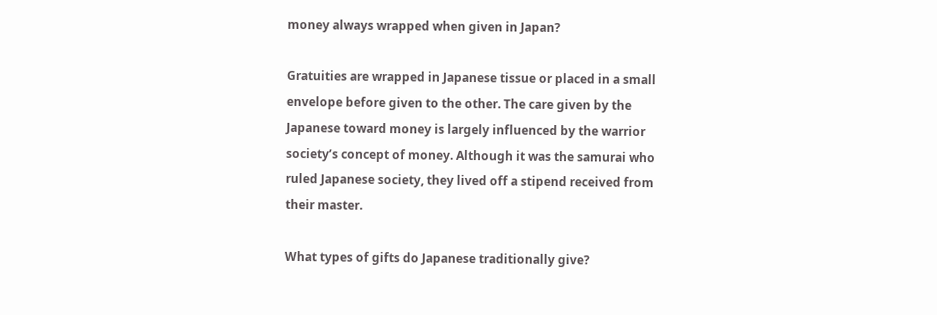money always wrapped when given in Japan?

Gratuities are wrapped in Japanese tissue or placed in a small envelope before given to the other. The care given by the Japanese toward money is largely influenced by the warrior society’s concept of money. Although it was the samurai who ruled Japanese society, they lived off a stipend received from their master.

What types of gifts do Japanese traditionally give?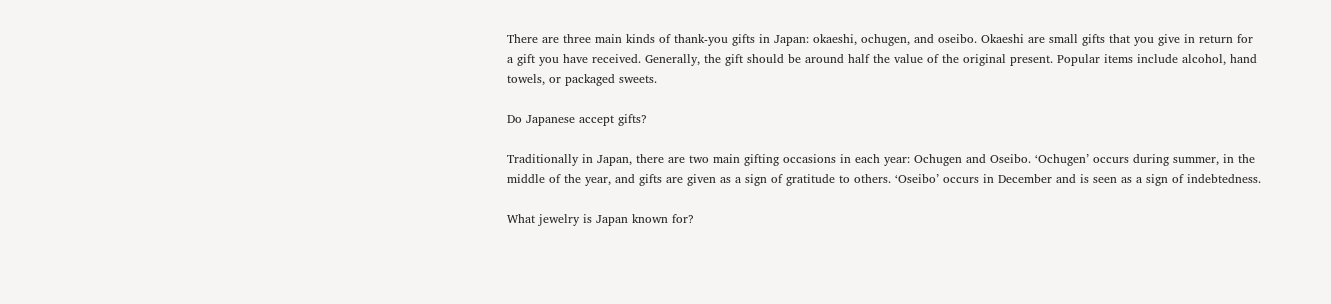There are three main kinds of thank-you gifts in Japan: okaeshi, ochugen, and oseibo. Okaeshi are small gifts that you give in return for a gift you have received. Generally, the gift should be around half the value of the original present. Popular items include alcohol, hand towels, or packaged sweets.

Do Japanese accept gifts?

Traditionally in Japan, there are two main gifting occasions in each year: Ochugen and Oseibo. ‘Ochugen’ occurs during summer, in the middle of the year, and gifts are given as a sign of gratitude to others. ‘Oseibo’ occurs in December and is seen as a sign of indebtedness.

What jewelry is Japan known for?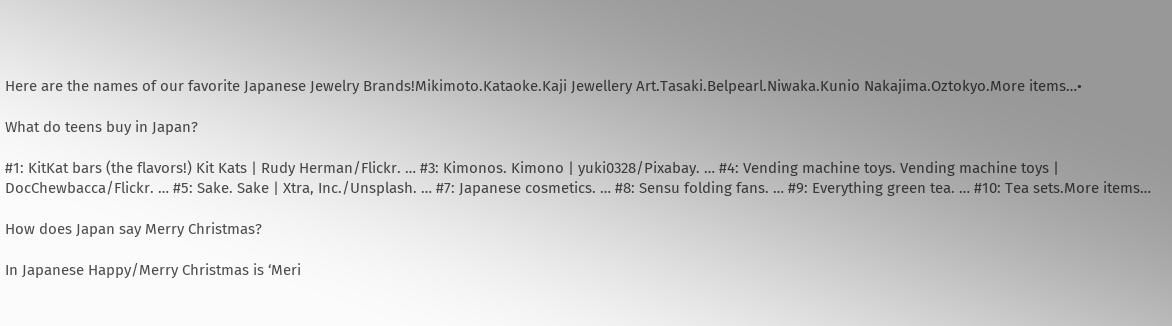Here are the names of our favorite Japanese Jewelry Brands!Mikimoto.Kataoke.Kaji Jewellery Art.Tasaki.Belpearl.Niwaka.Kunio Nakajima.Oztokyo.More items…•

What do teens buy in Japan?

#1: KitKat bars (the flavors!) Kit Kats | Rudy Herman/Flickr. … #3: Kimonos. Kimono | yuki0328/Pixabay. … #4: Vending machine toys. Vending machine toys | DocChewbacca/Flickr. … #5: Sake. Sake | Xtra, Inc./Unsplash. … #7: Japanese cosmetics. … #8: Sensu folding fans. … #9: Everything green tea. … #10: Tea sets.More items…

How does Japan say Merry Christmas?

In Japanese Happy/Merry Christmas is ‘Meri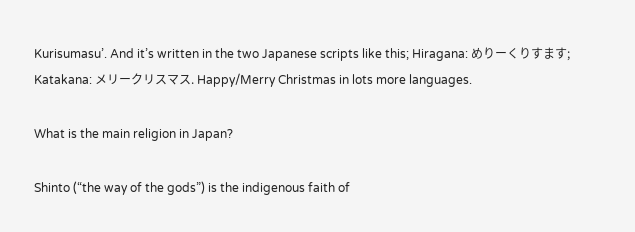Kurisumasu’. And it’s written in the two Japanese scripts like this; Hiragana: めりーくりすます; Katakana: メリークリスマス. Happy/Merry Christmas in lots more languages.

What is the main religion in Japan?

Shinto (“the way of the gods”) is the indigenous faith of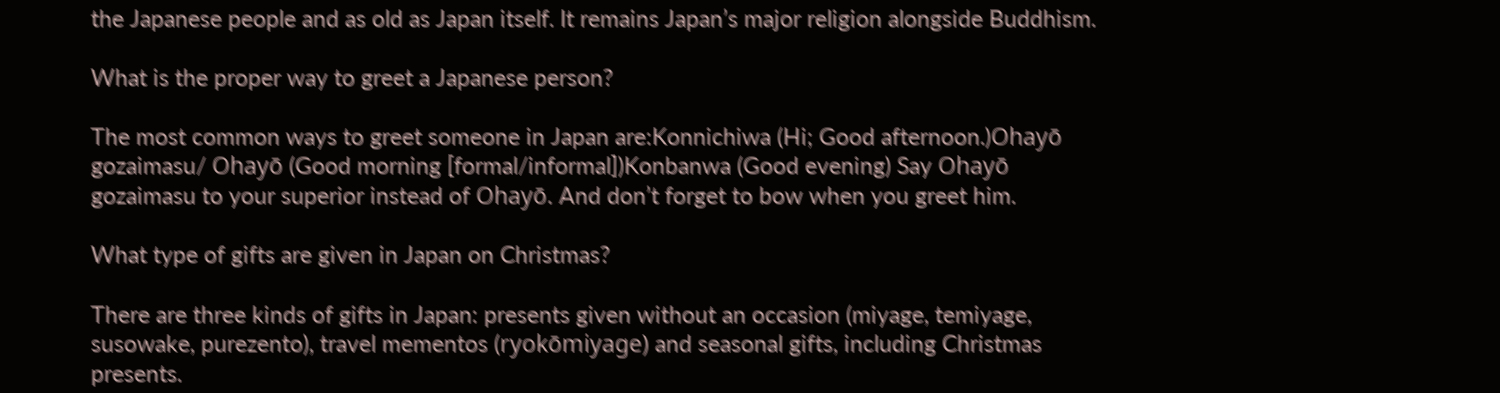the Japanese people and as old as Japan itself. It remains Japan’s major religion alongside Buddhism.

What is the proper way to greet a Japanese person?

The most common ways to greet someone in Japan are:Konnichiwa (Hi; Good afternoon.)Ohayō gozaimasu/ Ohayō (Good morning [formal/informal])Konbanwa (Good evening) Say Ohayō gozaimasu to your superior instead of Ohayō. And don’t forget to bow when you greet him.

What type of gifts are given in Japan on Christmas?

There are three kinds of gifts in Japan: presents given without an occasion (miyage, temiyage, susowake, purezento), travel mementos (ryokōmiyage) and seasonal gifts, including Christmas presents.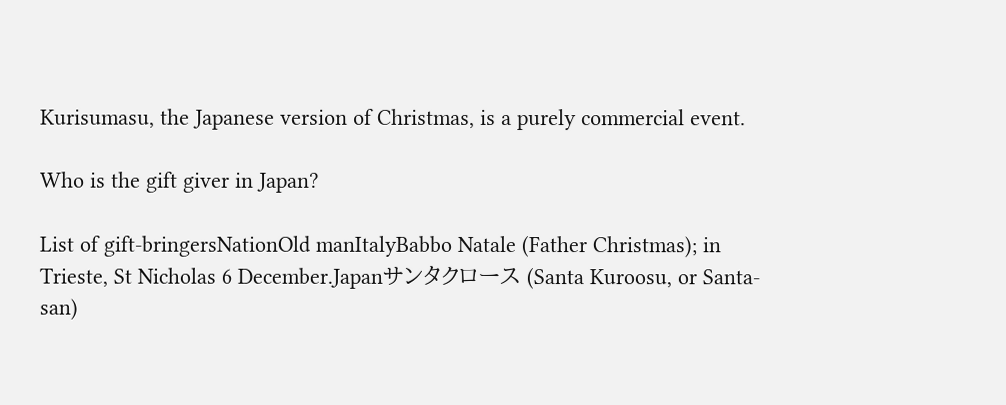Kurisumasu, the Japanese version of Christmas, is a purely commercial event.

Who is the gift giver in Japan?

List of gift-bringersNationOld manItalyBabbo Natale (Father Christmas); in Trieste, St Nicholas 6 December.Japanサンタクロース (Santa Kuroosu, or Santa-san)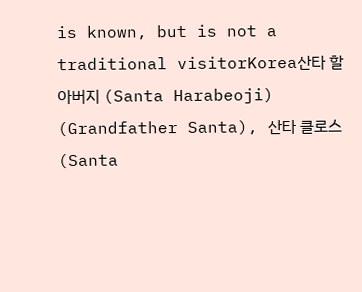is known, but is not a traditional visitorKorea산타 할아버지 (Santa Harabeoji) (Grandfather Santa), 산타 클로스 (Santa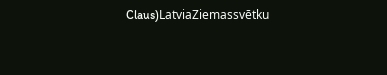Claus)LatviaZiemassvētku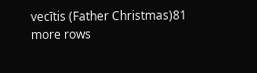vecītis (Father Christmas)81 more rows